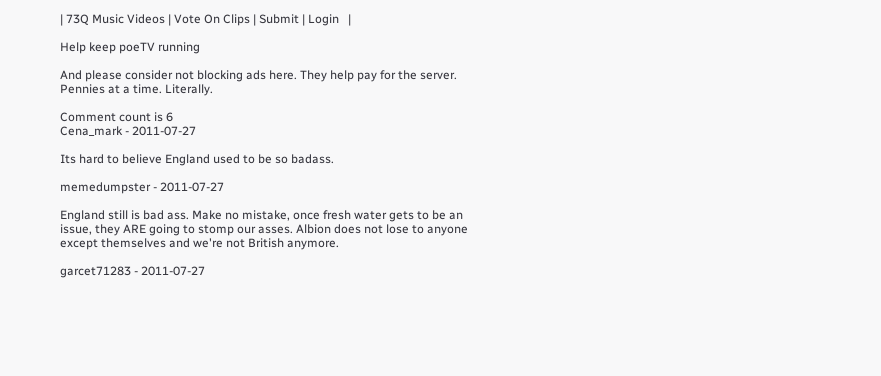| 73Q Music Videos | Vote On Clips | Submit | Login   |

Help keep poeTV running

And please consider not blocking ads here. They help pay for the server. Pennies at a time. Literally.

Comment count is 6
Cena_mark - 2011-07-27

Its hard to believe England used to be so badass.

memedumpster - 2011-07-27

England still is bad ass. Make no mistake, once fresh water gets to be an issue, they ARE going to stomp our asses. Albion does not lose to anyone except themselves and we're not British anymore.

garcet71283 - 2011-07-27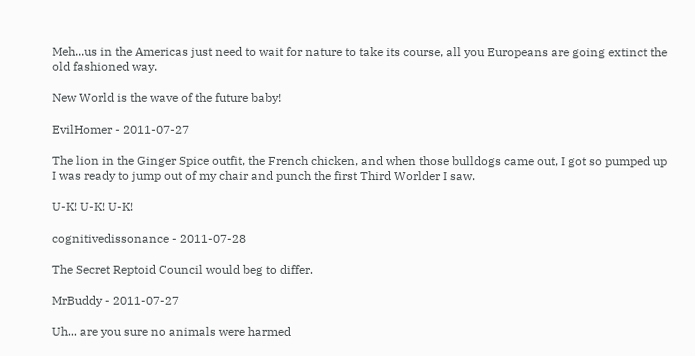Meh...us in the Americas just need to wait for nature to take its course, all you Europeans are going extinct the old fashioned way.

New World is the wave of the future baby!

EvilHomer - 2011-07-27

The lion in the Ginger Spice outfit, the French chicken, and when those bulldogs came out, I got so pumped up I was ready to jump out of my chair and punch the first Third Worlder I saw.

U-K! U-K! U-K!

cognitivedissonance - 2011-07-28

The Secret Reptoid Council would beg to differ.

MrBuddy - 2011-07-27

Uh... are you sure no animals were harmed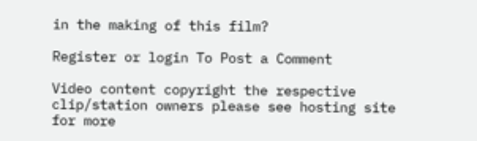in the making of this film?

Register or login To Post a Comment

Video content copyright the respective clip/station owners please see hosting site for more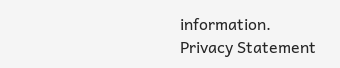information.
Privacy Statement